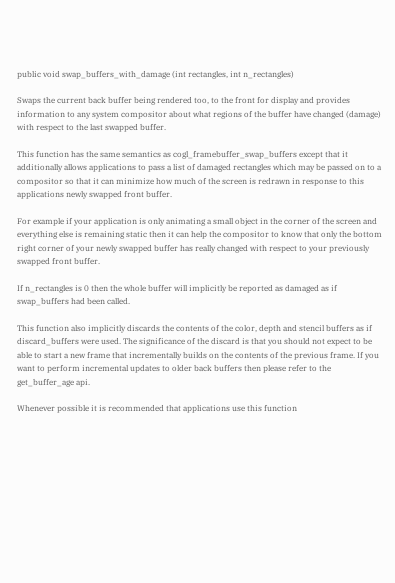public void swap_buffers_with_damage (int rectangles, int n_rectangles)

Swaps the current back buffer being rendered too, to the front for display and provides information to any system compositor about what regions of the buffer have changed (damage) with respect to the last swapped buffer.

This function has the same semantics as cogl_framebuffer_swap_buffers except that it additionally allows applications to pass a list of damaged rectangles which may be passed on to a compositor so that it can minimize how much of the screen is redrawn in response to this applications newly swapped front buffer.

For example if your application is only animating a small object in the corner of the screen and everything else is remaining static then it can help the compositor to know that only the bottom right corner of your newly swapped buffer has really changed with respect to your previously swapped front buffer.

If n_rectangles is 0 then the whole buffer will implicitly be reported as damaged as if swap_buffers had been called.

This function also implicitly discards the contents of the color, depth and stencil buffers as if discard_buffers were used. The significance of the discard is that you should not expect to be able to start a new frame that incrementally builds on the contents of the previous frame. If you want to perform incremental updates to older back buffers then please refer to the get_buffer_age api.

Whenever possible it is recommended that applications use this function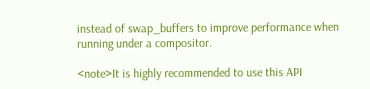instead of swap_buffers to improve performance when running under a compositor.

<note>It is highly recommended to use this API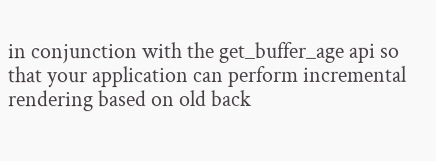in conjunction with the get_buffer_age api so that your application can perform incremental rendering based on old back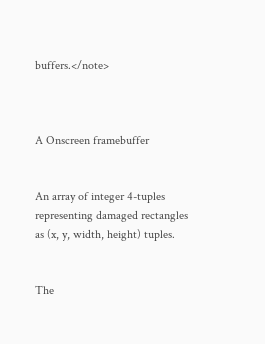buffers.</note>



A Onscreen framebuffer


An array of integer 4-tuples representing damaged rectangles as (x, y, width, height) tuples.


The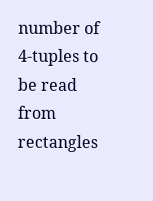number of 4-tuples to be read from rectangles